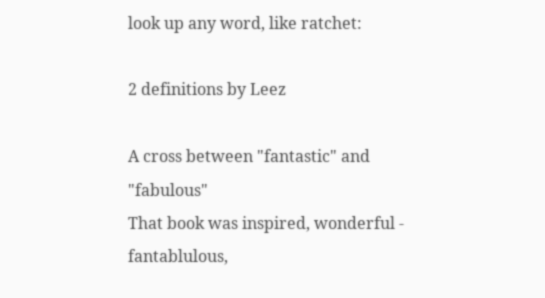look up any word, like ratchet:

2 definitions by Leez

A cross between "fantastic" and "fabulous"
That book was inspired, wonderful - fantablulous,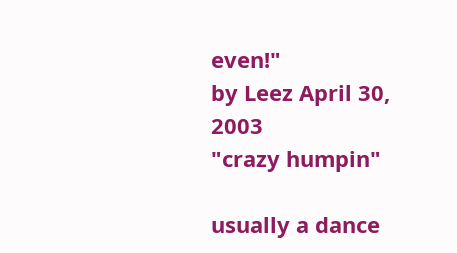even!"
by Leez April 30, 2003
"crazy humpin"

usually a dance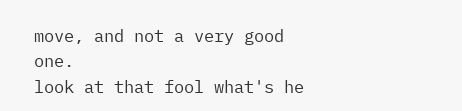move, and not a very good one.
look at that fool what's he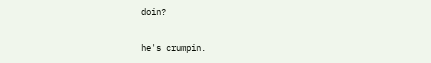doin?

he's crumpin.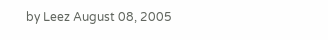by Leez August 08, 2005